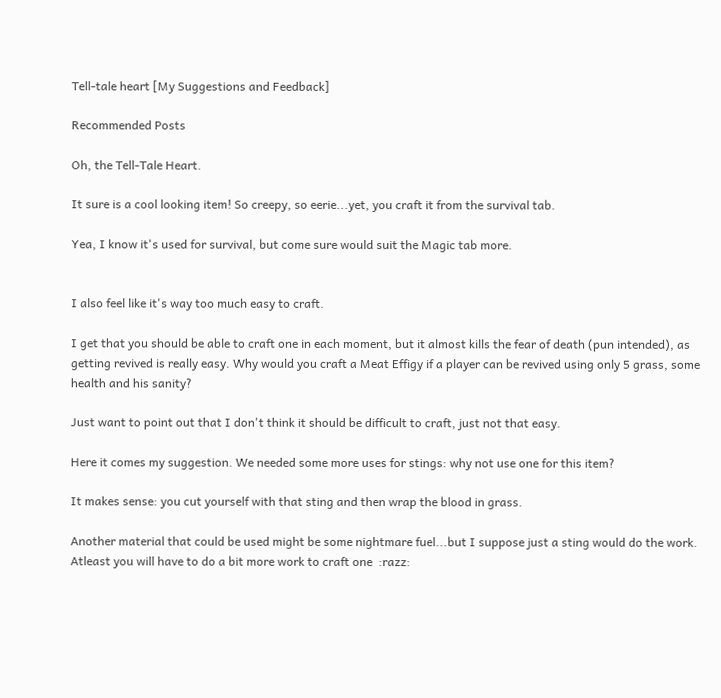Tell-tale heart [My Suggestions and Feedback]

Recommended Posts

Oh, the Tell-Tale Heart.

It sure is a cool looking item! So creepy, so eerie...yet, you craft it from the survival tab.

Yea, I know it's used for survival, but come sure would suit the Magic tab more.


I also feel like it's way too much easy to craft.

I get that you should be able to craft one in each moment, but it almost kills the fear of death (pun intended), as getting revived is really easy. Why would you craft a Meat Effigy if a player can be revived using only 5 grass, some health and his sanity?

Just want to point out that I don't think it should be difficult to craft, just not that easy.

Here it comes my suggestion. We needed some more uses for stings: why not use one for this item?

It makes sense: you cut yourself with that sting and then wrap the blood in grass.

Another material that could be used might be some nightmare fuel...but I suppose just a sting would do the work. Atleast you will have to do a bit more work to craft one  :razz: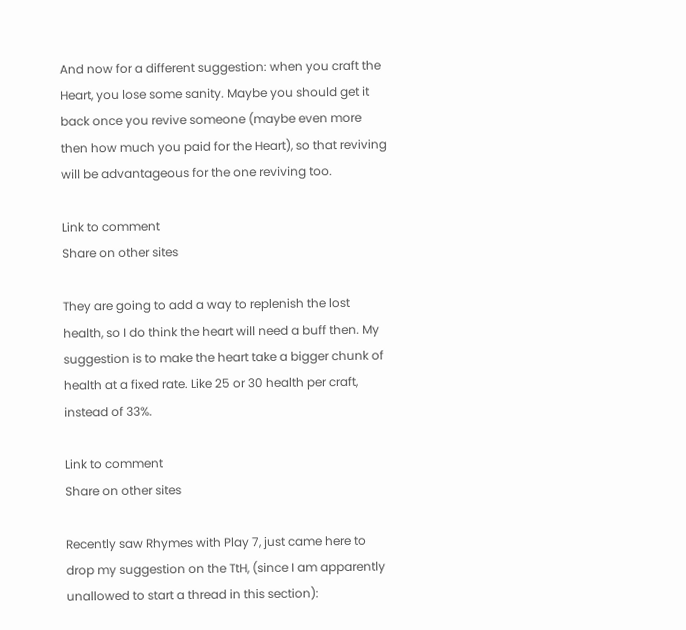And now for a different suggestion: when you craft the Heart, you lose some sanity. Maybe you should get it back once you revive someone (maybe even more then how much you paid for the Heart), so that reviving will be advantageous for the one reviving too.

Link to comment
Share on other sites

They are going to add a way to replenish the lost health, so I do think the heart will need a buff then. My suggestion is to make the heart take a bigger chunk of health at a fixed rate. Like 25 or 30 health per craft, instead of 33%.

Link to comment
Share on other sites

Recently saw Rhymes with Play 7, just came here to drop my suggestion on the TtH, (since I am apparently unallowed to start a thread in this section):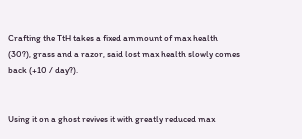Crafting the TtH takes a fixed ammount of max health (30?), grass and a razor, said lost max health slowly comes back (+10 / day?).


Using it on a ghost revives it with greatly reduced max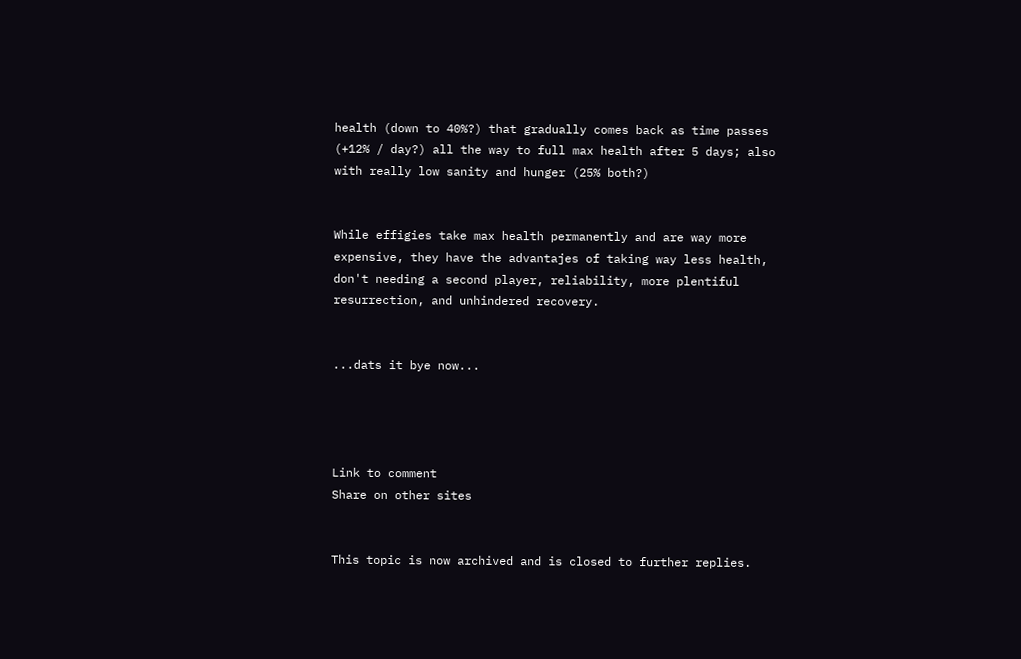health (down to 40%?) that gradually comes back as time passes (+12% / day?) all the way to full max health after 5 days; also with really low sanity and hunger (25% both?)


While effigies take max health permanently and are way more expensive, they have the advantajes of taking way less health, don't needing a second player, reliability, more plentiful resurrection, and unhindered recovery.


...dats it bye now...




Link to comment
Share on other sites


This topic is now archived and is closed to further replies.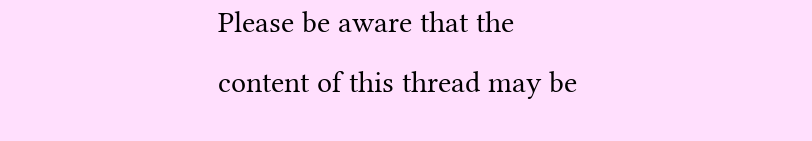Please be aware that the content of this thread may be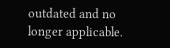outdated and no longer applicable.